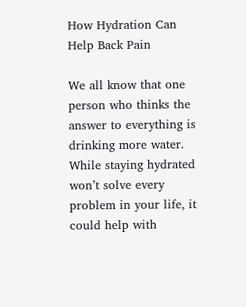How Hydration Can Help Back Pain

We all know that one person who thinks the answer to everything is drinking more water. While staying hydrated won’t solve every problem in your life, it could help with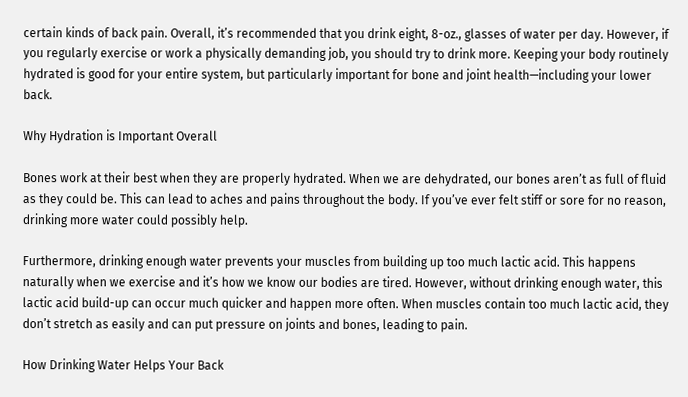certain kinds of back pain. Overall, it’s recommended that you drink eight, 8-oz., glasses of water per day. However, if you regularly exercise or work a physically demanding job, you should try to drink more. Keeping your body routinely hydrated is good for your entire system, but particularly important for bone and joint health—including your lower back.

Why Hydration is Important Overall

Bones work at their best when they are properly hydrated. When we are dehydrated, our bones aren’t as full of fluid as they could be. This can lead to aches and pains throughout the body. If you’ve ever felt stiff or sore for no reason, drinking more water could possibly help.

Furthermore, drinking enough water prevents your muscles from building up too much lactic acid. This happens naturally when we exercise and it’s how we know our bodies are tired. However, without drinking enough water, this lactic acid build-up can occur much quicker and happen more often. When muscles contain too much lactic acid, they don’t stretch as easily and can put pressure on joints and bones, leading to pain.

How Drinking Water Helps Your Back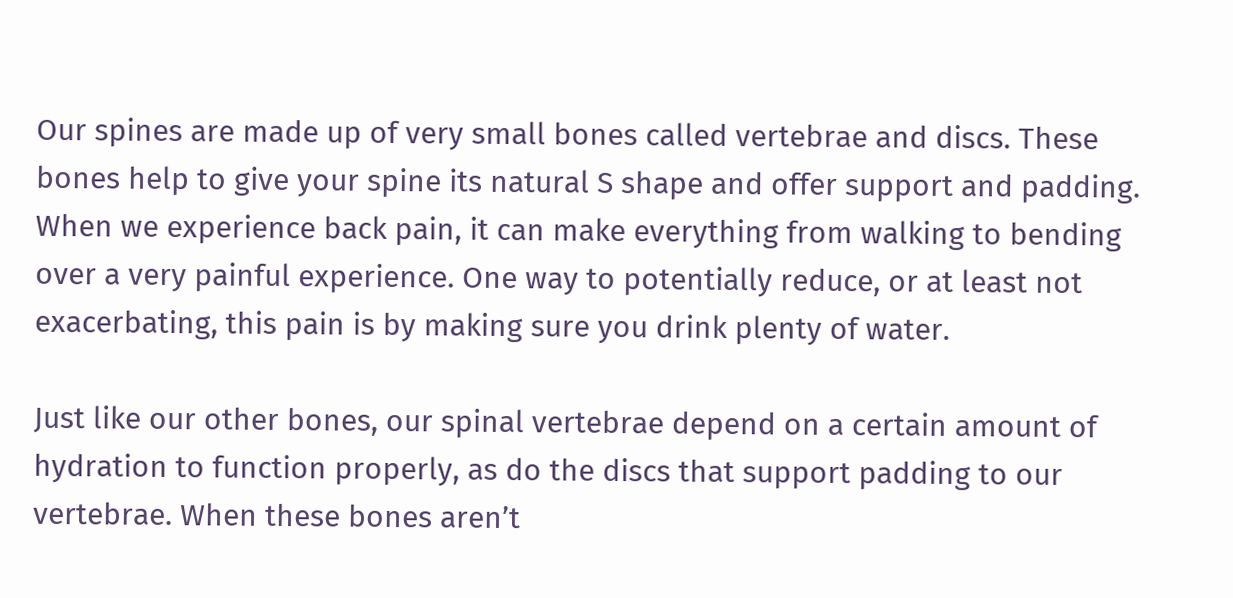Our spines are made up of very small bones called vertebrae and discs. These bones help to give your spine its natural S shape and offer support and padding. When we experience back pain, it can make everything from walking to bending over a very painful experience. One way to potentially reduce, or at least not exacerbating, this pain is by making sure you drink plenty of water.

Just like our other bones, our spinal vertebrae depend on a certain amount of hydration to function properly, as do the discs that support padding to our vertebrae. When these bones aren’t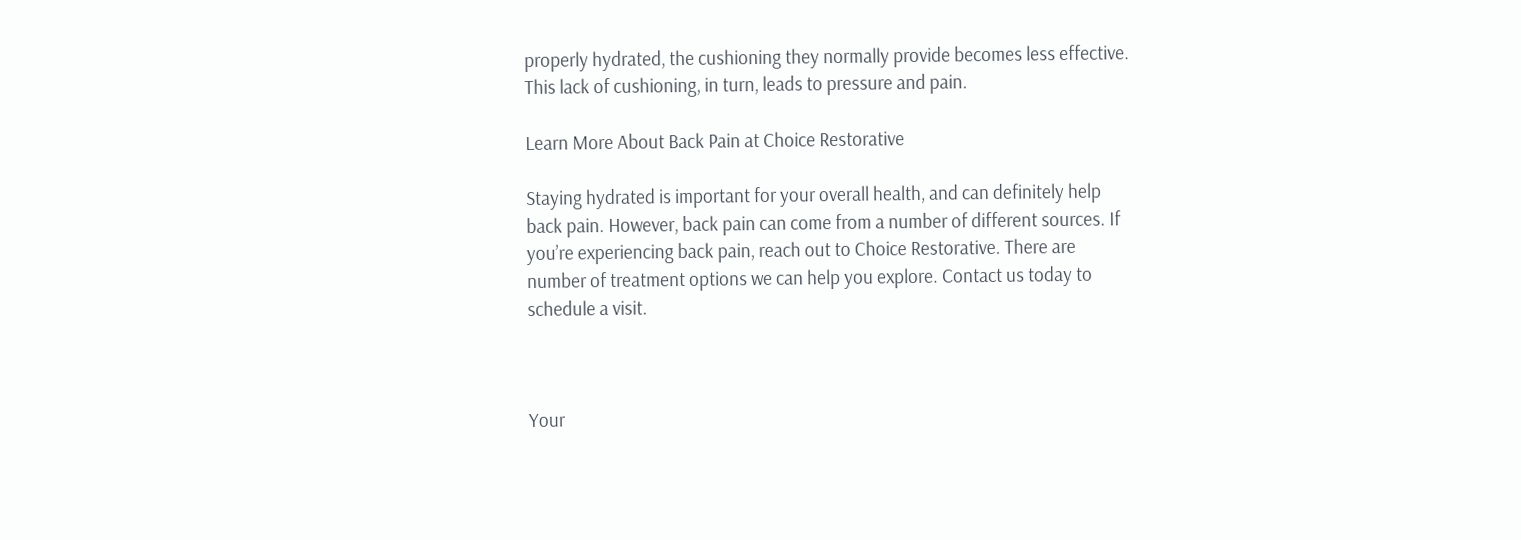properly hydrated, the cushioning they normally provide becomes less effective. This lack of cushioning, in turn, leads to pressure and pain.

Learn More About Back Pain at Choice Restorative

Staying hydrated is important for your overall health, and can definitely help back pain. However, back pain can come from a number of different sources. If you’re experiencing back pain, reach out to Choice Restorative. There are number of treatment options we can help you explore. Contact us today to schedule a visit.



Your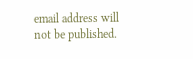email address will not be published.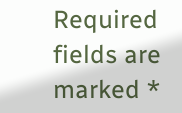Required fields are marked *